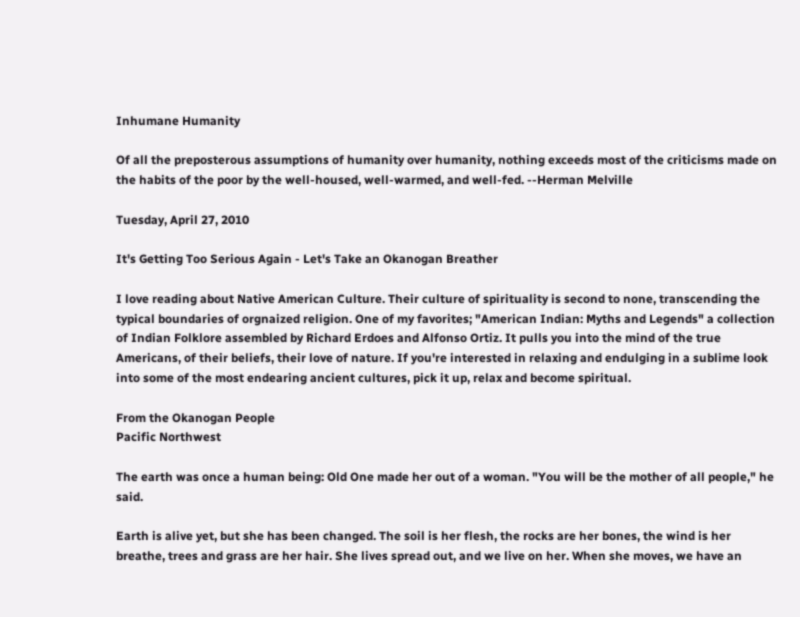Inhumane Humanity

Of all the preposterous assumptions of humanity over humanity, nothing exceeds most of the criticisms made on the habits of the poor by the well-housed, well-warmed, and well-fed. --Herman Melville

Tuesday, April 27, 2010

It's Getting Too Serious Again - Let's Take an Okanogan Breather

I love reading about Native American Culture. Their culture of spirituality is second to none, transcending the typical boundaries of orgnaized religion. One of my favorites; "American Indian: Myths and Legends" a collection of Indian Folklore assembled by Richard Erdoes and Alfonso Ortiz. It pulls you into the mind of the true Americans, of their beliefs, their love of nature. If you're interested in relaxing and endulging in a sublime look into some of the most endearing ancient cultures, pick it up, relax and become spiritual.

From the Okanogan People
Pacific Northwest

The earth was once a human being: Old One made her out of a woman. "You will be the mother of all people," he said.

Earth is alive yet, but she has been changed. The soil is her flesh, the rocks are her bones, the wind is her breathe, trees and grass are her hair. She lives spread out, and we live on her. When she moves, we have an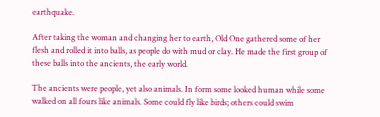earthquake.

After taking the woman and changing her to earth, Old One gathered some of her flesh and rolled it into balls, as people do with mud or clay. He made the first group of these balls into the ancients, the early world.

The ancients were people, yet also animals. In form some looked human while some walked on all fours like animals. Some could fly like birds; others could swim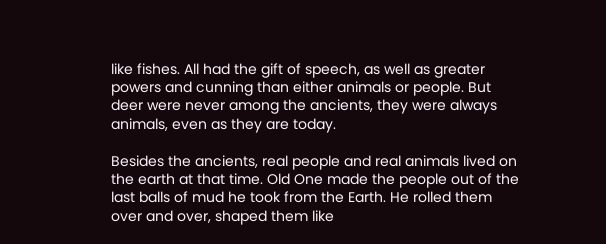like fishes. All had the gift of speech, as well as greater powers and cunning than either animals or people. But deer were never among the ancients, they were always animals, even as they are today.

Besides the ancients, real people and real animals lived on the earth at that time. Old One made the people out of the last balls of mud he took from the Earth. He rolled them over and over, shaped them like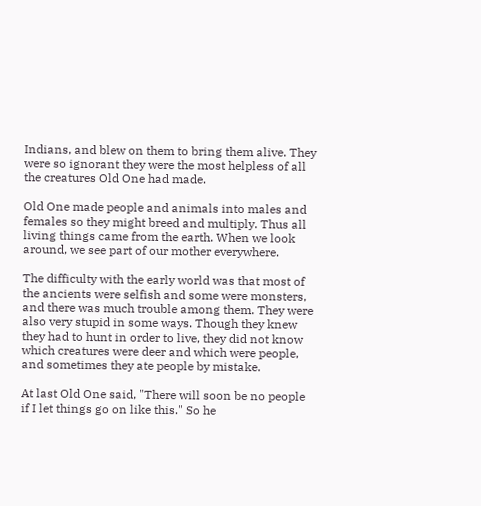Indians, and blew on them to bring them alive. They were so ignorant they were the most helpless of all the creatures Old One had made.

Old One made people and animals into males and females so they might breed and multiply. Thus all living things came from the earth. When we look around, we see part of our mother everywhere.

The difficulty with the early world was that most of the ancients were selfish and some were monsters, and there was much trouble among them. They were also very stupid in some ways. Though they knew they had to hunt in order to live, they did not know which creatures were deer and which were people, and sometimes they ate people by mistake.

At last Old One said, "There will soon be no people if I let things go on like this." So he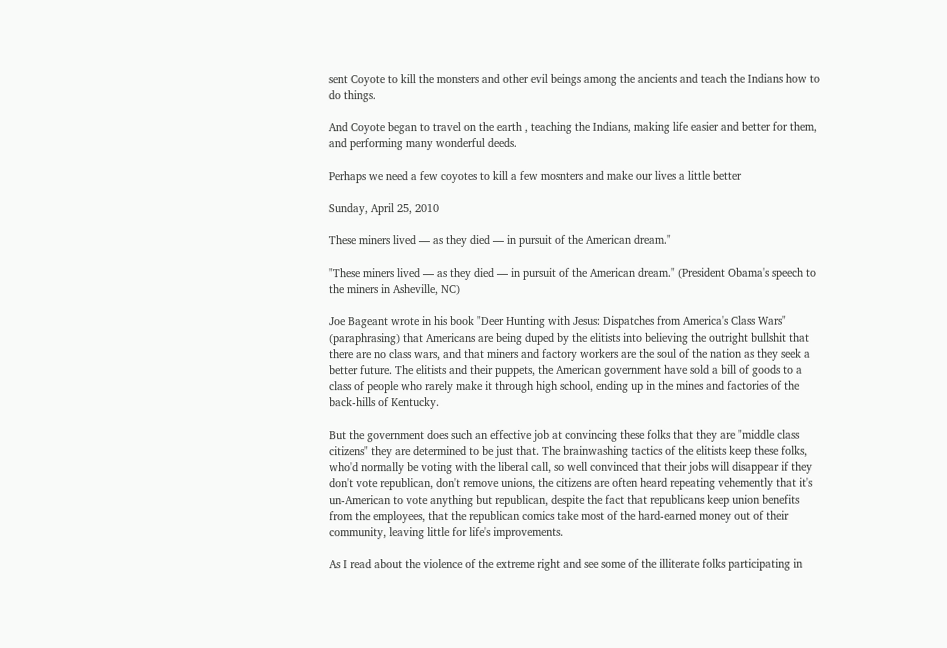sent Coyote to kill the monsters and other evil beings among the ancients and teach the Indians how to do things.

And Coyote began to travel on the earth , teaching the Indians, making life easier and better for them, and performing many wonderful deeds.

Perhaps we need a few coyotes to kill a few mosnters and make our lives a little better

Sunday, April 25, 2010

These miners lived — as they died — in pursuit of the American dream."

"These miners lived — as they died — in pursuit of the American dream." (President Obama's speech to the miners in Asheville, NC)

Joe Bageant wrote in his book "Deer Hunting with Jesus: Dispatches from America's Class Wars" (paraphrasing) that Americans are being duped by the elitists into believing the outright bullshit that there are no class wars, and that miners and factory workers are the soul of the nation as they seek a better future. The elitists and their puppets, the American government have sold a bill of goods to a class of people who rarely make it through high school, ending up in the mines and factories of the back-hills of Kentucky.

But the government does such an effective job at convincing these folks that they are "middle class citizens" they are determined to be just that. The brainwashing tactics of the elitists keep these folks, who'd normally be voting with the liberal call, so well convinced that their jobs will disappear if they don't vote republican, don't remove unions, the citizens are often heard repeating vehemently that it's un-American to vote anything but republican, despite the fact that republicans keep union benefits from the employees, that the republican comics take most of the hard-earned money out of their community, leaving little for life's improvements.

As I read about the violence of the extreme right and see some of the illiterate folks participating in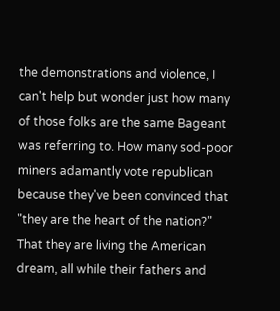the demonstrations and violence, I can't help but wonder just how many of those folks are the same Bageant was referring to. How many sod-poor miners adamantly vote republican because they've been convinced that "they are the heart of the nation?" That they are living the American dream, all while their fathers and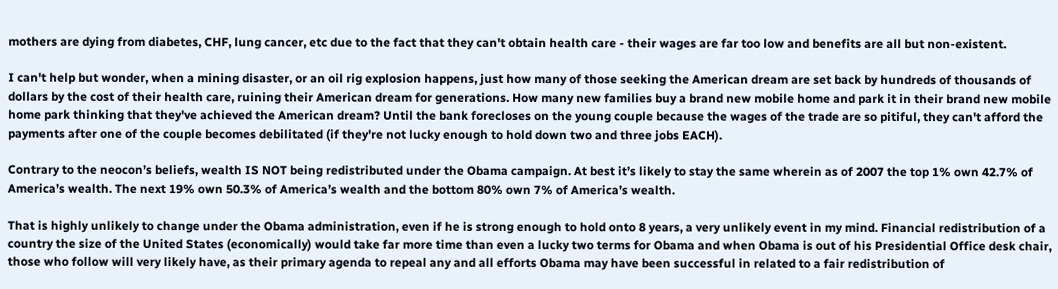mothers are dying from diabetes, CHF, lung cancer, etc due to the fact that they can't obtain health care - their wages are far too low and benefits are all but non-existent.

I can't help but wonder, when a mining disaster, or an oil rig explosion happens, just how many of those seeking the American dream are set back by hundreds of thousands of dollars by the cost of their health care, ruining their American dream for generations. How many new families buy a brand new mobile home and park it in their brand new mobile home park thinking that they've achieved the American dream? Until the bank forecloses on the young couple because the wages of the trade are so pitiful, they can't afford the payments after one of the couple becomes debilitated (if they're not lucky enough to hold down two and three jobs EACH).

Contrary to the neocon’s beliefs, wealth IS NOT being redistributed under the Obama campaign. At best it’s likely to stay the same wherein as of 2007 the top 1% own 42.7% of America’s wealth. The next 19% own 50.3% of America’s wealth and the bottom 80% own 7% of America’s wealth.

That is highly unlikely to change under the Obama administration, even if he is strong enough to hold onto 8 years, a very unlikely event in my mind. Financial redistribution of a country the size of the United States (economically) would take far more time than even a lucky two terms for Obama and when Obama is out of his Presidential Office desk chair, those who follow will very likely have, as their primary agenda to repeal any and all efforts Obama may have been successful in related to a fair redistribution of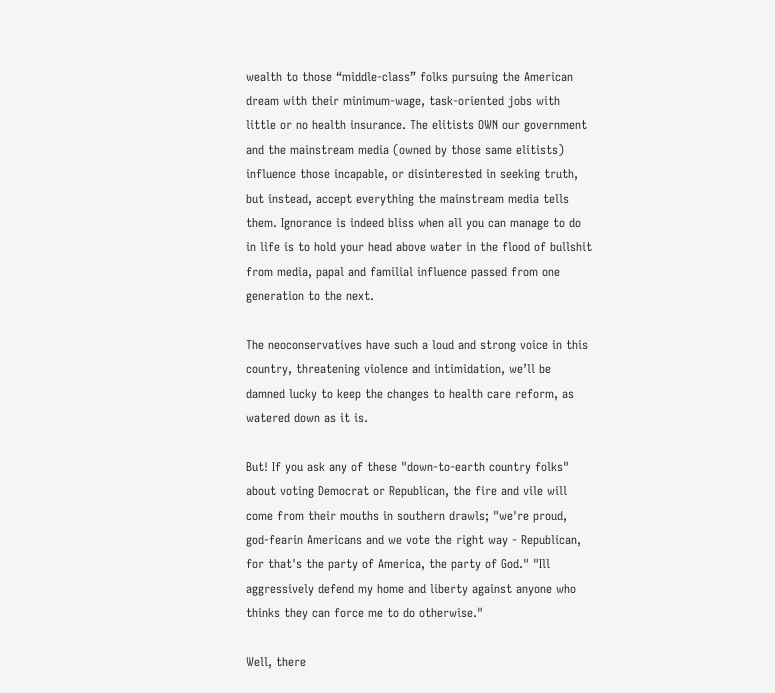wealth to those “middle-class” folks pursuing the American dream with their minimum-wage, task-oriented jobs with little or no health insurance. The elitists OWN our government and the mainstream media (owned by those same elitists) influence those incapable, or disinterested in seeking truth, but instead, accept everything the mainstream media tells them. Ignorance is indeed bliss when all you can manage to do in life is to hold your head above water in the flood of bullshit from media, papal and familial influence passed from one generation to the next.

The neoconservatives have such a loud and strong voice in this country, threatening violence and intimidation, we’ll be damned lucky to keep the changes to health care reform, as watered down as it is.

But! If you ask any of these "down-to-earth country folks" about voting Democrat or Republican, the fire and vile will come from their mouths in southern drawls; "we're proud, god-fearin Americans and we vote the right way - Republican, for that's the party of America, the party of God." "Ill aggressively defend my home and liberty against anyone who thinks they can force me to do otherwise."

Well, there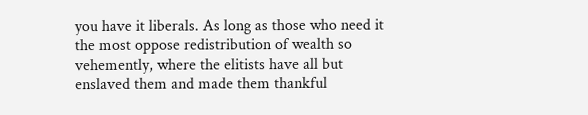you have it liberals. As long as those who need it the most oppose redistribution of wealth so vehemently, where the elitists have all but enslaved them and made them thankful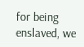for being enslaved, we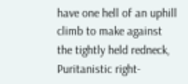have one hell of an uphill climb to make against the tightly held redneck, Puritanistic right-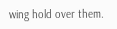wing hold over them.